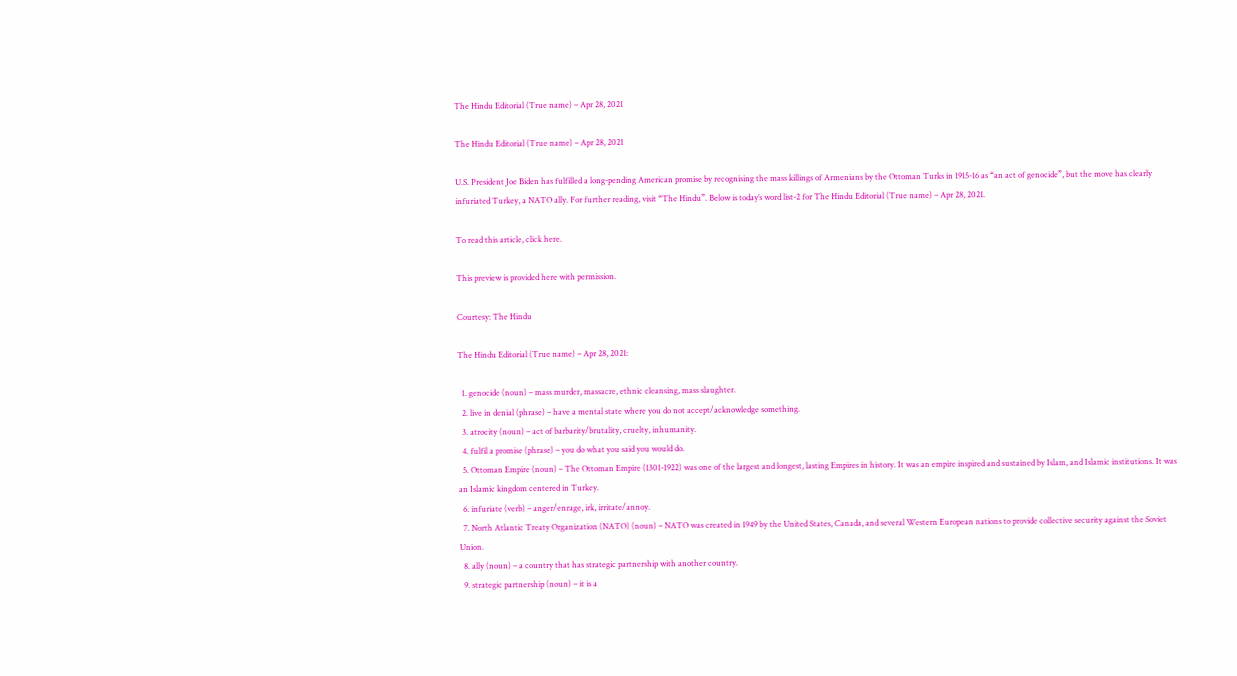The Hindu Editorial (True name) – Apr 28, 2021

The Hindu Editorial (True name) – Apr 28, 2021

U.S. President Joe Biden has fulfilled a long-pending American promise by recognising the mass killings of Armenians by the Ottoman Turks in 1915-16 as “an act of genocide”, but the move has clearly infuriated Turkey, a NATO ally. For further reading, visit “The Hindu”. Below is today’s word list-2 for The Hindu Editorial (True name) – Apr 28, 2021.

To read this article, click here.

This preview is provided here with permission.

Courtesy: The Hindu

The Hindu Editorial (True name) – Apr 28, 2021:

  1. genocide (noun) – mass murder, massacre, ethnic cleansing, mass slaughter.
  2. live in denial (phrase) – have a mental state where you do not accept/acknowledge something.
  3. atrocity (noun) – act of barbarity/brutality, cruelty, inhumanity.
  4. fulfil a promise (phrase) – you do what you said you would do.
  5. Ottoman Empire (noun) – The Ottoman Empire (1301-1922) was one of the largest and longest, lasting Empires in history. It was an empire inspired and sustained by Islam, and Islamic institutions. It was an Islamic kingdom centered in Turkey.
  6. infuriate (verb) – anger/enrage, irk, irritate/annoy.
  7. North Atlantic Treaty Organization (NATO) (noun) – NATO was created in 1949 by the United States, Canada, and several Western European nations to provide collective security against the Soviet Union.
  8. ally (noun) – a country that has strategic partnership with another country.
  9. strategic partnership (noun) – it is a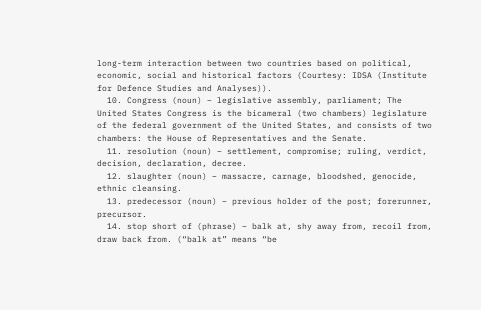long-term interaction between two countries based on political, economic, social and historical factors (Courtesy: IDSA (Institute for Defence Studies and Analyses)).
  10. Congress (noun) – legislative assembly, parliament; The United States Congress is the bicameral (two chambers) legislature of the federal government of the United States, and consists of two chambers: the House of Representatives and the Senate.
  11. resolution (noun) – settlement, compromise; ruling, verdict, decision, declaration, decree.
  12. slaughter (noun) – massacre, carnage, bloodshed, genocide, ethnic cleansing.
  13. predecessor (noun) – previous holder of the post; forerunner, precursor.
  14. stop short of (phrase) – balk at, shy away from, recoil from, draw back from. (“balk at” means “be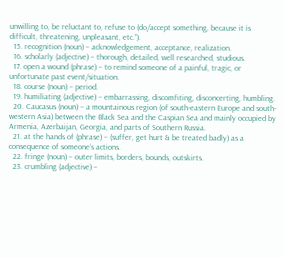unwilling to, be reluctant to, refuse to (do/accept something, because it is difficult, threatening, unpleasant, etc.”).
  15. recognition (noun) – acknowledgement, acceptance, realization.
  16. scholarly (adjective) – thorough, detailed, well researched, studious.
  17. open a wound (phrase) – to remind someone of a painful, tragic, or unfortunate past event/situation.
  18. course (noun) – period.
  19. humiliating (adjective) – embarrassing, discomfiting, disconcerting, humbling.
  20. Caucasus (noun) – a mountainous region (of south-eastern Europe and south-western Asia) between the Black Sea and the Caspian Sea and mainly occupied by Armenia, Azerbaijan, Georgia, and parts of Southern Russia.
  21. at the hands of (phrase) – (suffer, get hurt & be treated badly) as a consequence of someone’s actions.
  22. fringe (noun) – outer limits, borders, bounds, outskirts.
  23. crumbling (adjective) –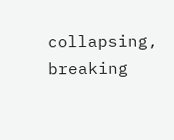collapsing, breaking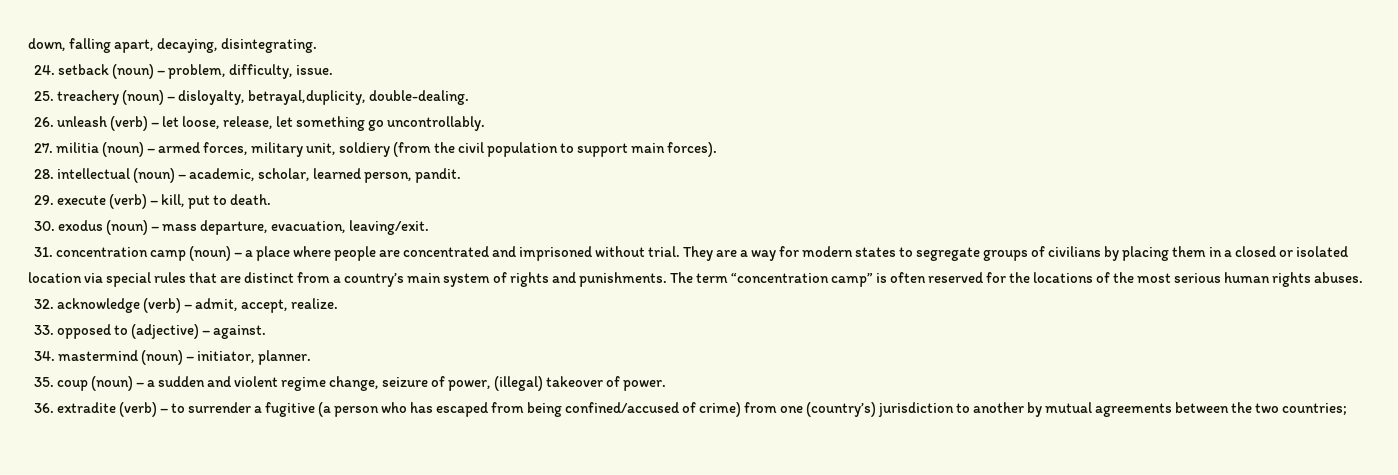down, falling apart, decaying, disintegrating.
  24. setback (noun) – problem, difficulty, issue.
  25. treachery (noun) – disloyalty, betrayal,duplicity, double-dealing.
  26. unleash (verb) – let loose, release, let something go uncontrollably.
  27. militia (noun) – armed forces, military unit, soldiery (from the civil population to support main forces).
  28. intellectual (noun) – academic, scholar, learned person, pandit.
  29. execute (verb) – kill, put to death.
  30. exodus (noun) – mass departure, evacuation, leaving/exit.
  31. concentration camp (noun) – a place where people are concentrated and imprisoned without trial. They are a way for modern states to segregate groups of civilians by placing them in a closed or isolated location via special rules that are distinct from a country’s main system of rights and punishments. The term “concentration camp” is often reserved for the locations of the most serious human rights abuses.
  32. acknowledge (verb) – admit, accept, realize.
  33. opposed to (adjective) – against.
  34. mastermind (noun) – initiator, planner.
  35. coup (noun) – a sudden and violent regime change, seizure of power, (illegal) takeover of power.
  36. extradite (verb) – to surrender a fugitive (a person who has escaped from being confined/accused of crime) from one (country’s) jurisdiction to another by mutual agreements between the two countries;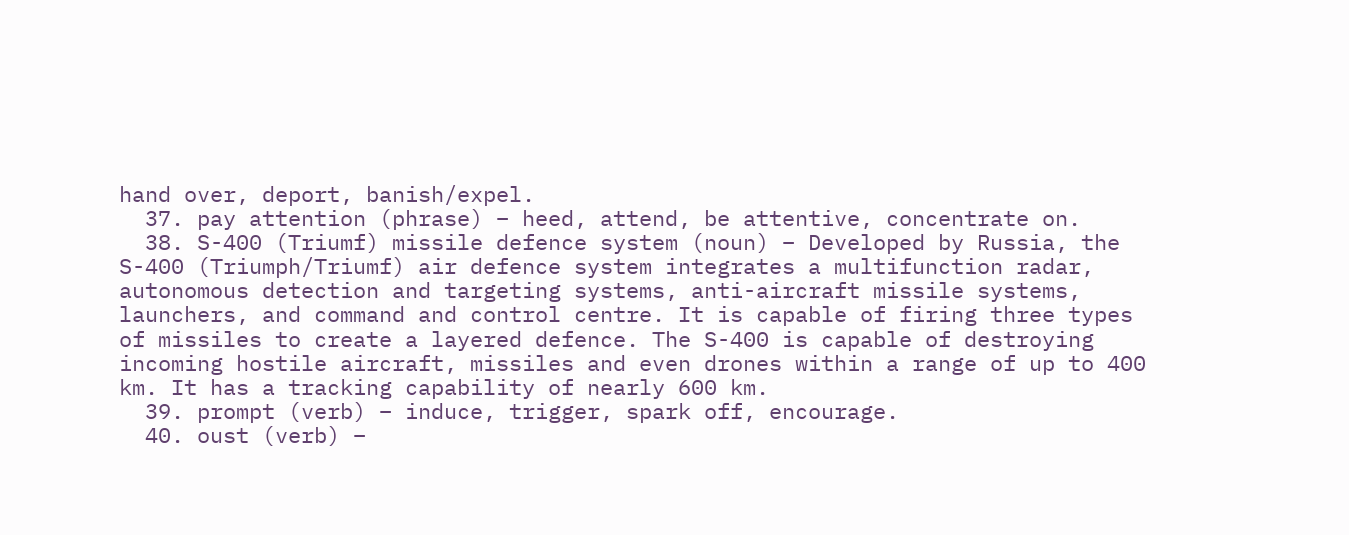hand over, deport, banish/expel.
  37. pay attention (phrase) – heed, attend, be attentive, concentrate on.
  38. S-400 (Triumf) missile defence system (noun) – Developed by Russia, the S-400 (Triumph/Triumf) air defence system integrates a multifunction radar, autonomous detection and targeting systems, anti-aircraft missile systems, launchers, and command and control centre. It is capable of firing three types of missiles to create a layered defence. The S-400 is capable of destroying incoming hostile aircraft, missiles and even drones within a range of up to 400 km. It has a tracking capability of nearly 600 km.
  39. prompt (verb) – induce, trigger, spark off, encourage.
  40. oust (verb) –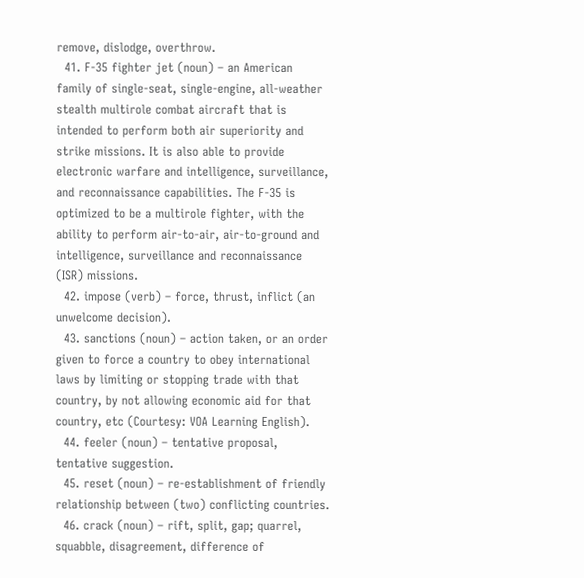remove, dislodge, overthrow.
  41. F-35 fighter jet (noun) – an American family of single-seat, single-engine, all-weather stealth multirole combat aircraft that is intended to perform both air superiority and strike missions. It is also able to provide electronic warfare and intelligence, surveillance, and reconnaissance capabilities. The F-35 is optimized to be a multirole fighter, with the ability to perform air-to-air, air-to-ground and intelligence, surveillance and reconnaissance (ISR) missions.
  42. impose (verb) – force, thrust, inflict (an unwelcome decision).
  43. sanctions (noun) – action taken, or an order given to force a country to obey international laws by limiting or stopping trade with that country, by not allowing economic aid for that country, etc (Courtesy: VOA Learning English).
  44. feeler (noun) – tentative proposal, tentative suggestion.
  45. reset (noun) – re-establishment of friendly relationship between (two) conflicting countries.
  46. crack (noun) – rift, split, gap; quarrel, squabble, disagreement, difference of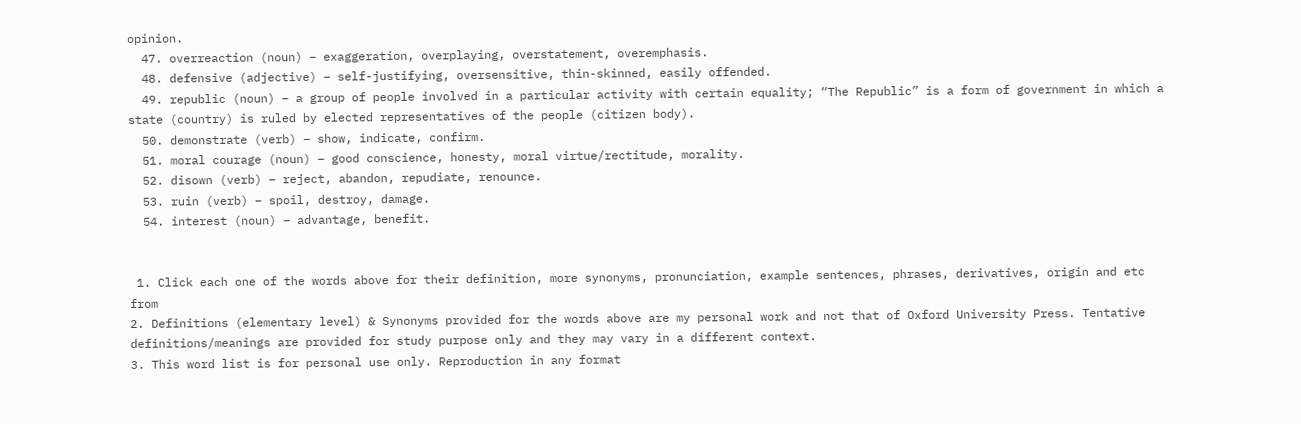opinion.
  47. overreaction (noun) – exaggeration, overplaying, overstatement, overemphasis.
  48. defensive (adjective) – self-justifying, oversensitive, thin-skinned, easily offended.
  49. republic (noun) – a group of people involved in a particular activity with certain equality; “The Republic” is a form of government in which a state (country) is ruled by elected representatives of the people (citizen body).
  50. demonstrate (verb) – show, indicate, confirm.
  51. moral courage (noun) – good conscience, honesty, moral virtue/rectitude, morality.
  52. disown (verb) – reject, abandon, repudiate, renounce.
  53. ruin (verb) – spoil, destroy, damage.
  54. interest (noun) – advantage, benefit.


 1. Click each one of the words above for their definition, more synonyms, pronunciation, example sentences, phrases, derivatives, origin and etc from
2. Definitions (elementary level) & Synonyms provided for the words above are my personal work and not that of Oxford University Press. Tentative definitions/meanings are provided for study purpose only and they may vary in a different context.
3. This word list is for personal use only. Reproduction in any format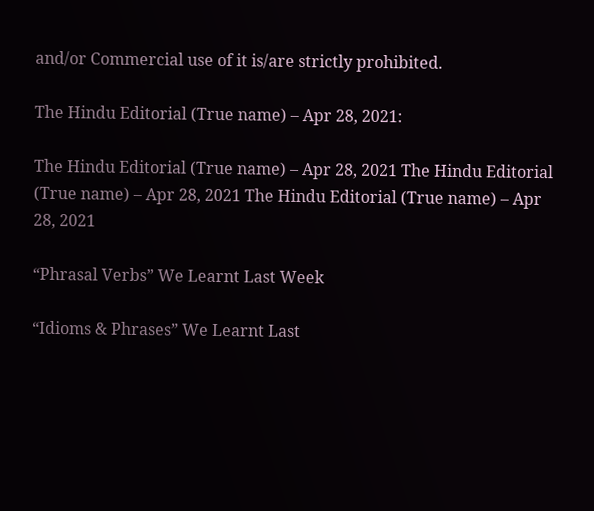and/or Commercial use of it is/are strictly prohibited.

The Hindu Editorial (True name) – Apr 28, 2021:

The Hindu Editorial (True name) – Apr 28, 2021 The Hindu Editorial (True name) – Apr 28, 2021 The Hindu Editorial (True name) – Apr 28, 2021

“Phrasal Verbs” We Learnt Last Week

“Idioms & Phrases” We Learnt Last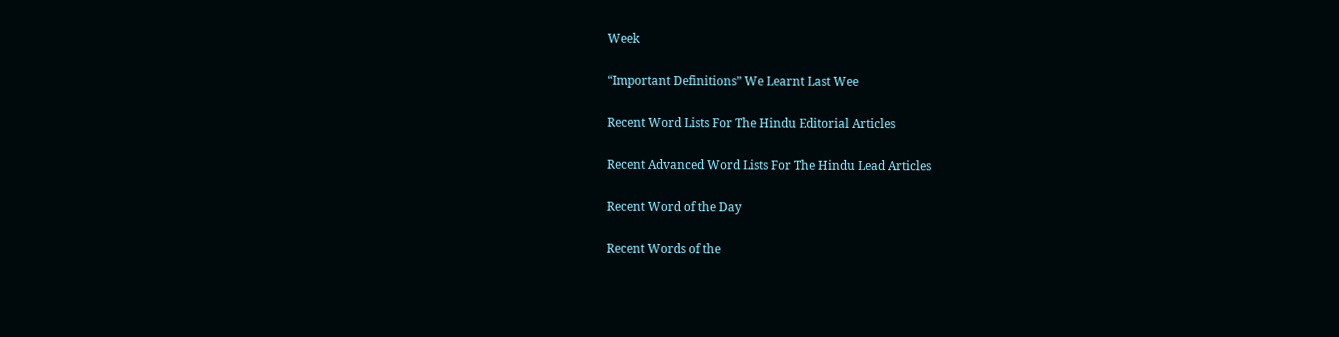Week

“Important Definitions” We Learnt Last Wee

Recent Word Lists For The Hindu Editorial Articles

Recent Advanced Word Lists For The Hindu Lead Articles

Recent Word of the Day

Recent Words of the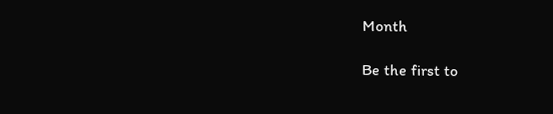Month

Be the first to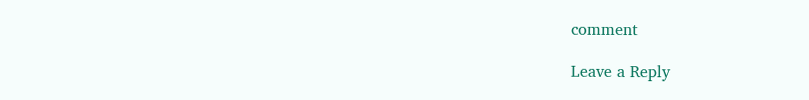comment

Leave a Reply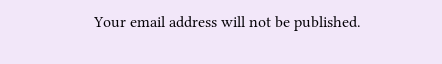Your email address will not be published.